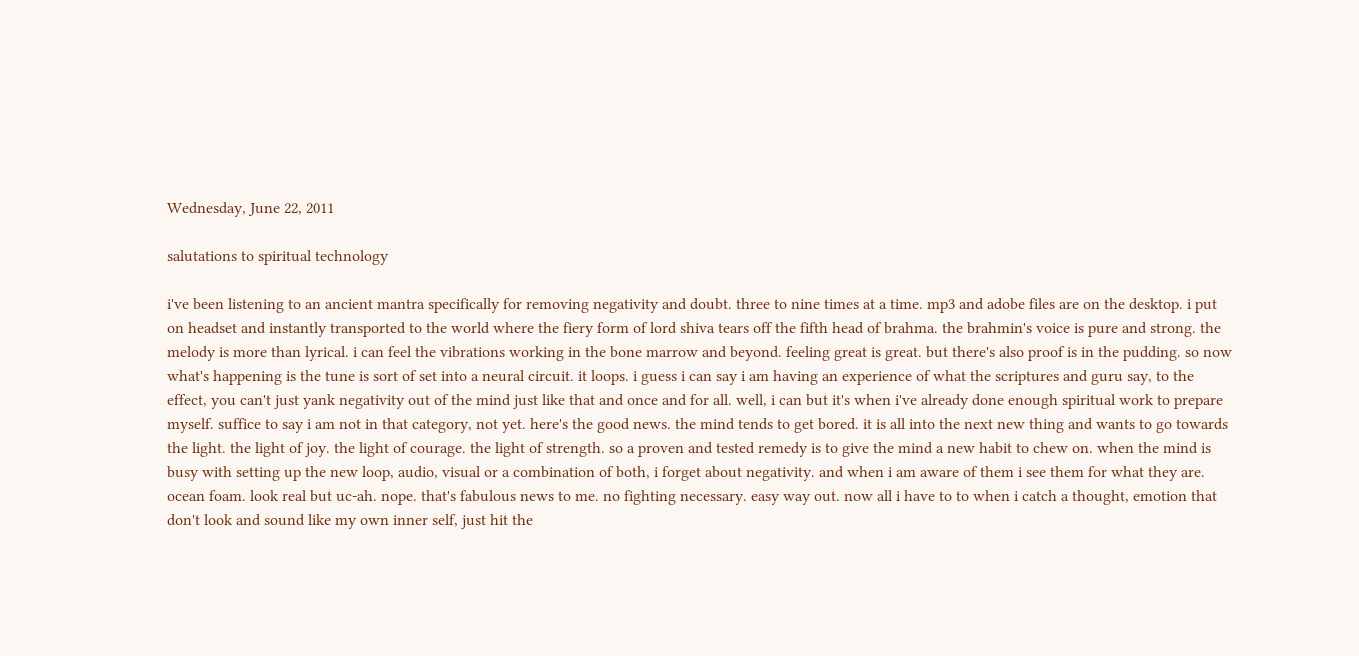Wednesday, June 22, 2011

salutations to spiritual technology

i've been listening to an ancient mantra specifically for removing negativity and doubt. three to nine times at a time. mp3 and adobe files are on the desktop. i put on headset and instantly transported to the world where the fiery form of lord shiva tears off the fifth head of brahma. the brahmin's voice is pure and strong. the melody is more than lyrical. i can feel the vibrations working in the bone marrow and beyond. feeling great is great. but there's also proof is in the pudding. so now what's happening is the tune is sort of set into a neural circuit. it loops. i guess i can say i am having an experience of what the scriptures and guru say, to the effect, you can't just yank negativity out of the mind just like that and once and for all. well, i can but it's when i've already done enough spiritual work to prepare myself. suffice to say i am not in that category, not yet. here's the good news. the mind tends to get bored. it is all into the next new thing and wants to go towards the light. the light of joy. the light of courage. the light of strength. so a proven and tested remedy is to give the mind a new habit to chew on. when the mind is busy with setting up the new loop, audio, visual or a combination of both, i forget about negativity. and when i am aware of them i see them for what they are. ocean foam. look real but uc-ah. nope. that's fabulous news to me. no fighting necessary. easy way out. now all i have to to when i catch a thought, emotion that don't look and sound like my own inner self, just hit the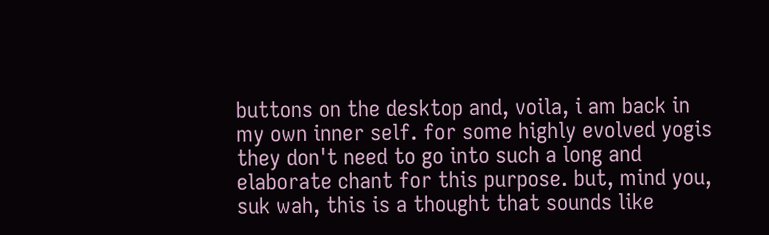buttons on the desktop and, voila, i am back in my own inner self. for some highly evolved yogis they don't need to go into such a long and elaborate chant for this purpose. but, mind you, suk wah, this is a thought that sounds like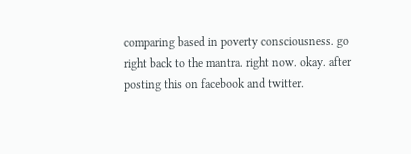comparing based in poverty consciousness. go right back to the mantra. right now. okay. after posting this on facebook and twitter.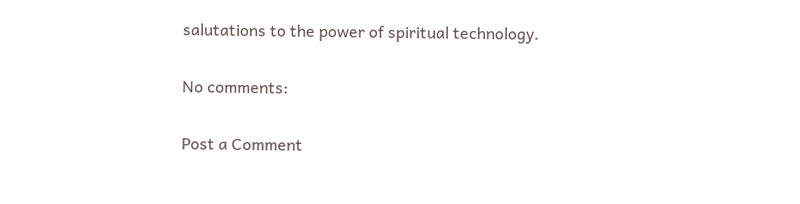salutations to the power of spiritual technology.

No comments:

Post a Comment